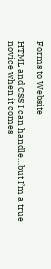Forms to Website

HTML and CSS I can handle…but I’m a true novice when it comes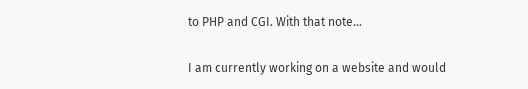to PHP and CGI. With that note…

I am currently working on a website and would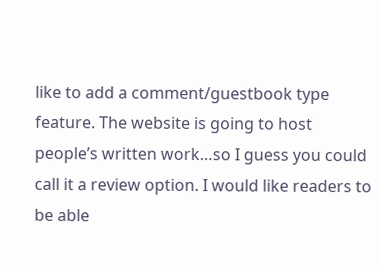like to add a comment/guestbook type feature. The website is going to host people’s written work…so I guess you could call it a review option. I would like readers to be able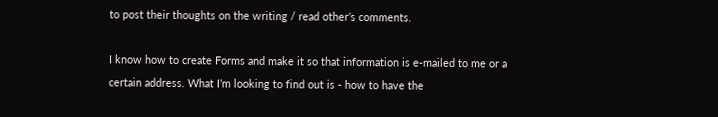to post their thoughts on the writing / read other’s comments.

I know how to create Forms and make it so that information is e-mailed to me or a certain address. What I’m looking to find out is - how to have the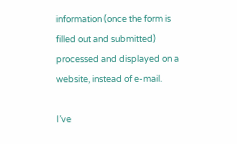information (once the form is filled out and submitted) processed and displayed on a website, instead of e-mail.

I’ve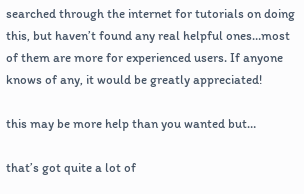searched through the internet for tutorials on doing this, but haven’t found any real helpful ones…most of them are more for experienced users. If anyone knows of any, it would be greatly appreciated!

this may be more help than you wanted but…

that’s got quite a lot of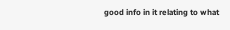good info in it relating to what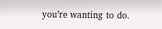you’re wanting to do.